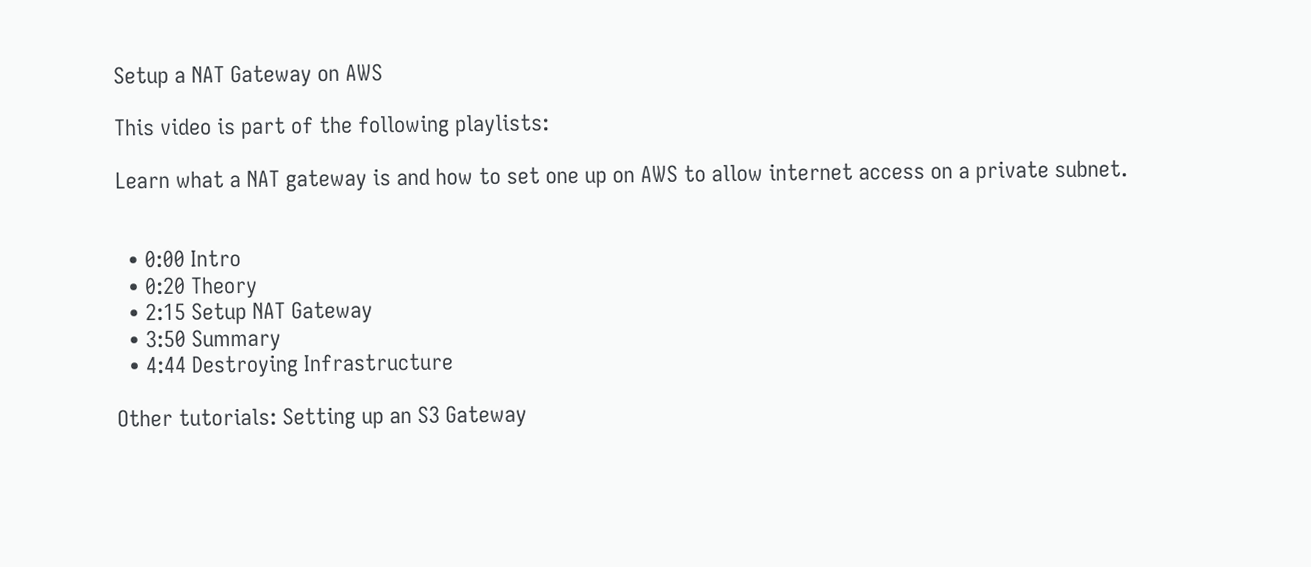Setup a NAT Gateway on AWS

This video is part of the following playlists:

Learn what a NAT gateway is and how to set one up on AWS to allow internet access on a private subnet.


  • 0:00 Intro
  • 0:20 Theory
  • 2:15 Setup NAT Gateway
  • 3:50 Summary
  • 4:44 Destroying Infrastructure

Other tutorials: Setting up an S3 Gateway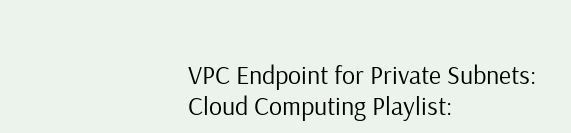VPC Endpoint for Private Subnets: Cloud Computing Playlist: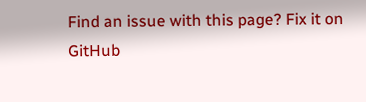Find an issue with this page? Fix it on GitHub